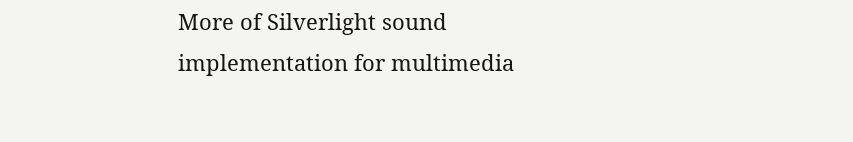More of Silverlight sound implementation for multimedia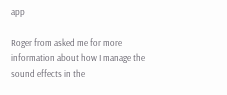app

Roger from asked me for more information about how I manage the sound effects in the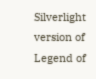Silverlight version of Legend of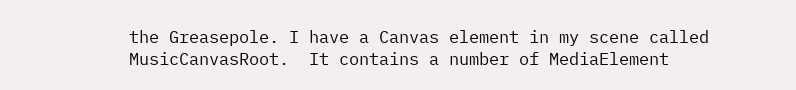the Greasepole. I have a Canvas element in my scene called MusicCanvasRoot.  It contains a number of MediaElement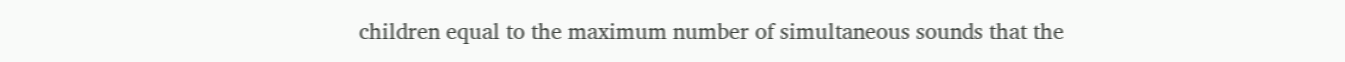children equal to the maximum number of simultaneous sounds that the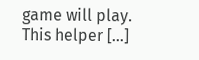game will play. This helper [...]